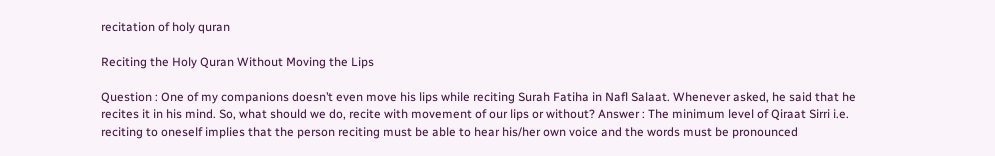recitation of holy quran

Reciting the Holy Quran Without Moving the Lips

Question : One of my companions doesn’t even move his lips while reciting Surah Fatiha in Nafl Salaat. Whenever asked, he said that he recites it in his mind. So, what should we do, recite with movement of our lips or without? Answer : The minimum level of Qiraat Sirri i.e. reciting to oneself implies that the person reciting must be able to hear his/her own voice and the words must be pronounced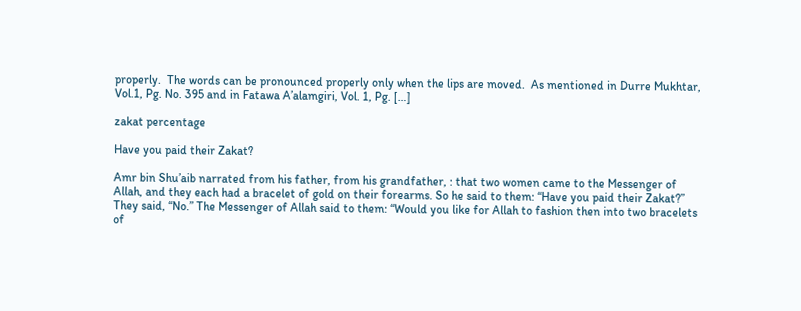properly.  The words can be pronounced properly only when the lips are moved.  As mentioned in Durre Mukhtar, Vol.1, Pg. No. 395 and in Fatawa A’alamgiri, Vol. 1, Pg. […]

zakat percentage

Have you paid their Zakat?

Amr bin Shu’aib narrated from his father, from his grandfather, : that two women came to the Messenger of Allah, and they each had a bracelet of gold on their forearms. So he said to them: “Have you paid their Zakat?” They said, “No.” The Messenger of Allah said to them: “Would you like for Allah to fashion then into two bracelets of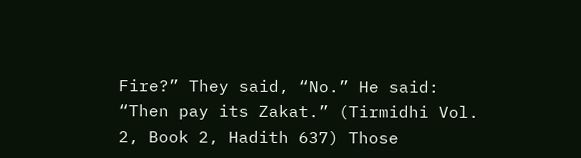Fire?” They said, “No.” He said: “Then pay its Zakat.” (Tirmidhi Vol. 2, Book 2, Hadith 637) Those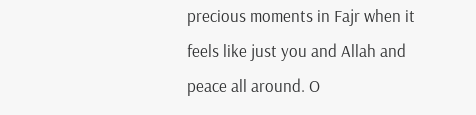precious moments in Fajr when it feels like just you and Allah and peace all around. O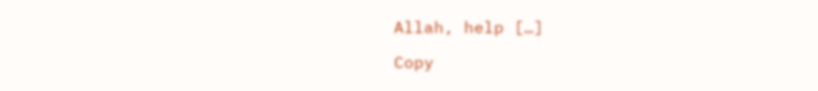Allah, help […]

Copy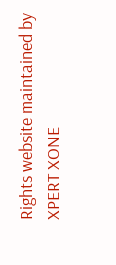Rights website maintained by XPERT XONE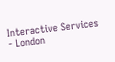Interactive Services - London